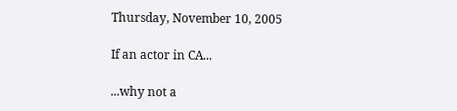Thursday, November 10, 2005

If an actor in CA...

...why not a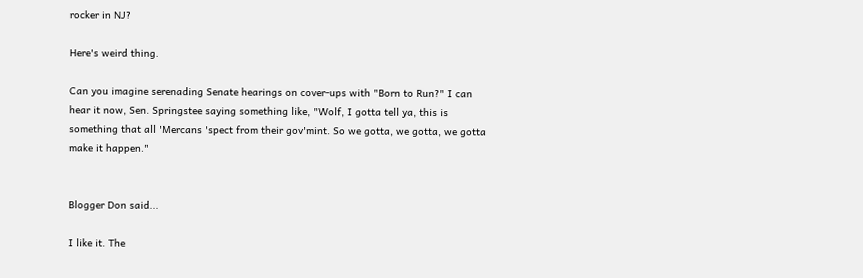rocker in NJ?

Here's weird thing.

Can you imagine serenading Senate hearings on cover-ups with "Born to Run?" I can hear it now, Sen. Springstee saying something like, "Wolf, I gotta tell ya, this is something that all 'Mercans 'spect from their gov'mint. So we gotta, we gotta, we gotta make it happen."


Blogger Don said...

I like it. The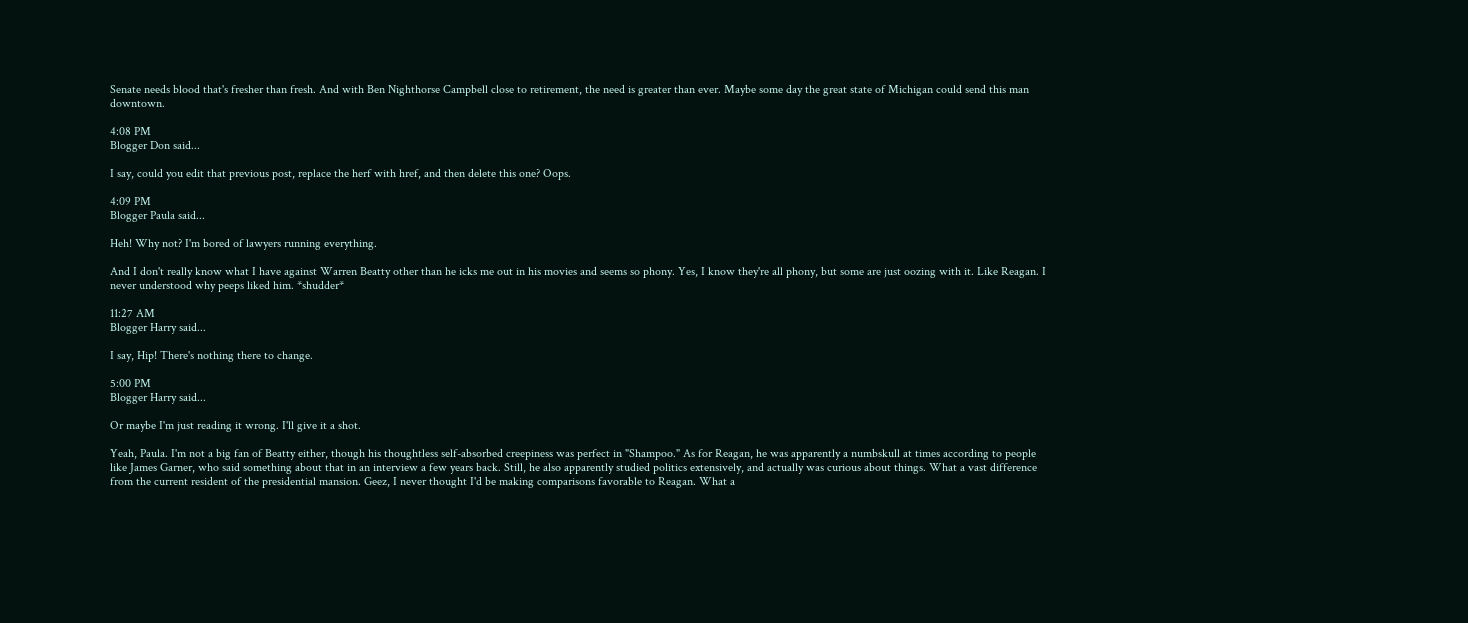Senate needs blood that's fresher than fresh. And with Ben Nighthorse Campbell close to retirement, the need is greater than ever. Maybe some day the great state of Michigan could send this man downtown.

4:08 PM
Blogger Don said...

I say, could you edit that previous post, replace the herf with href, and then delete this one? Oops.

4:09 PM
Blogger Paula said...

Heh! Why not? I'm bored of lawyers running everything.

And I don't really know what I have against Warren Beatty other than he icks me out in his movies and seems so phony. Yes, I know they're all phony, but some are just oozing with it. Like Reagan. I never understood why peeps liked him. *shudder*

11:27 AM
Blogger Harry said...

I say, Hip! There's nothing there to change.

5:00 PM
Blogger Harry said...

Or maybe I'm just reading it wrong. I'll give it a shot.

Yeah, Paula. I'm not a big fan of Beatty either, though his thoughtless self-absorbed creepiness was perfect in "Shampoo." As for Reagan, he was apparently a numbskull at times according to people like James Garner, who said something about that in an interview a few years back. Still, he also apparently studied politics extensively, and actually was curious about things. What a vast difference from the current resident of the presidential mansion. Geez, I never thought I'd be making comparisons favorable to Reagan. What a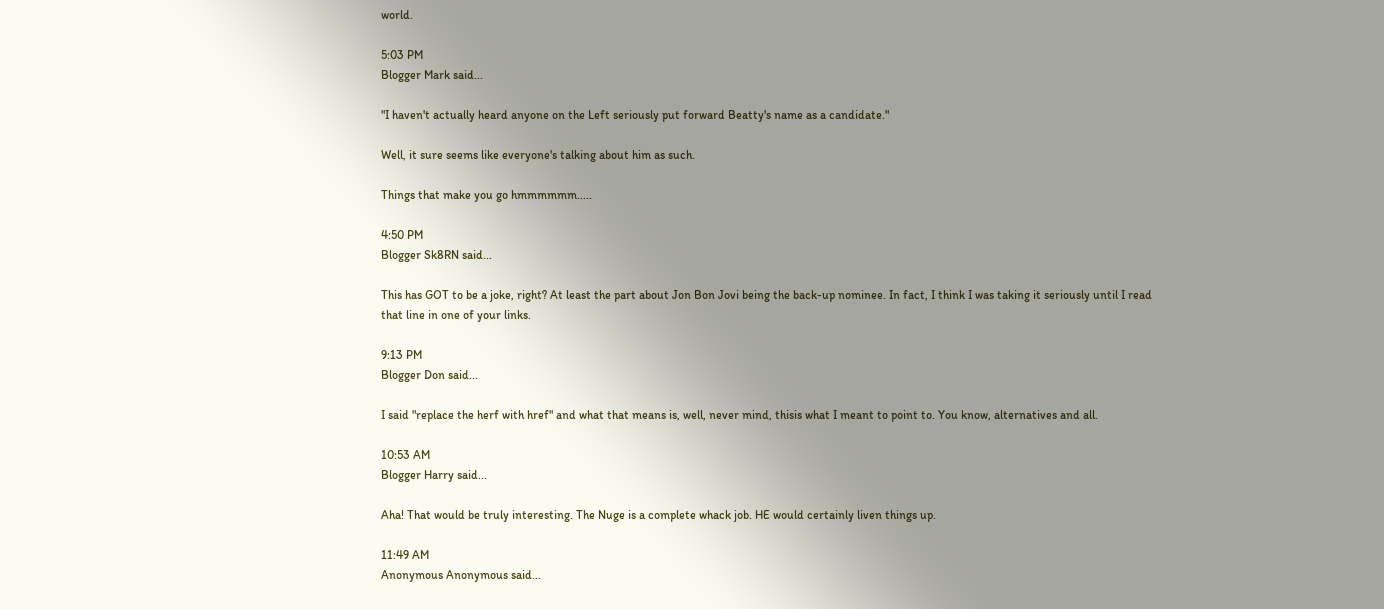world.

5:03 PM
Blogger Mark said...

"I haven't actually heard anyone on the Left seriously put forward Beatty's name as a candidate."

Well, it sure seems like everyone's talking about him as such.

Things that make you go hmmmmmm.....

4:50 PM
Blogger Sk8RN said...

This has GOT to be a joke, right? At least the part about Jon Bon Jovi being the back-up nominee. In fact, I think I was taking it seriously until I read that line in one of your links.

9:13 PM
Blogger Don said...

I said "replace the herf with href" and what that means is, well, never mind, thisis what I meant to point to. You know, alternatives and all.

10:53 AM
Blogger Harry said...

Aha! That would be truly interesting. The Nuge is a complete whack job. HE would certainly liven things up.

11:49 AM
Anonymous Anonymous said...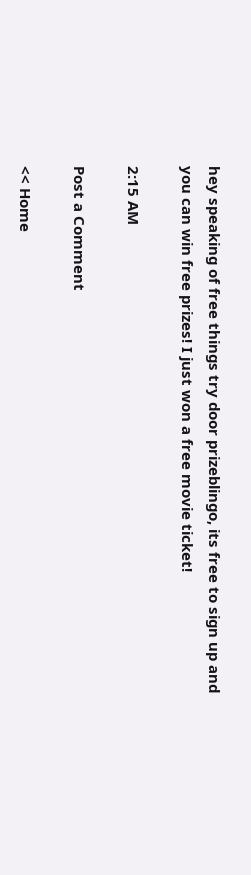hey speaking of free things try door prizeblingo, its free to sign up and you can win free prizes! I just won a free movie ticket!

2:15 AM

Post a Comment

<< Home